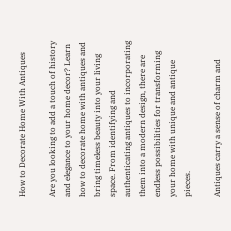How to Decorate Home With Antiques

Are you looking to add a touch of history and elegance to your home decor? Learn how to decorate home with antiques and bring timeless beauty into your living space. From identifying and authenticating antiques to incorporating them into a modern design, there are endless possibilities for transforming your home with unique and antique pieces.

Antiques carry a sense of charm and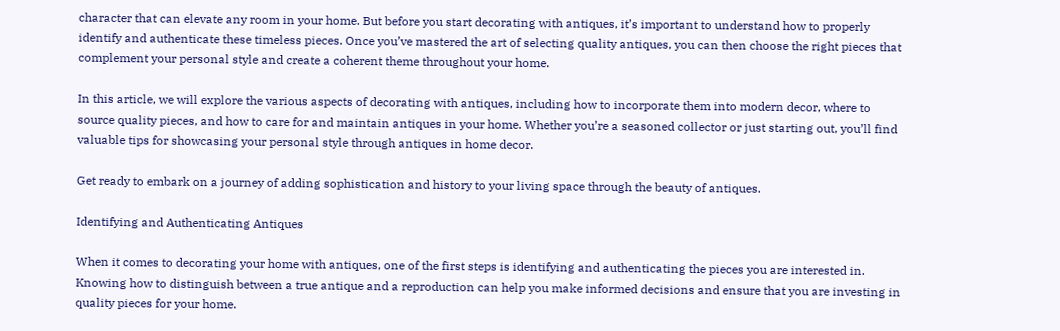character that can elevate any room in your home. But before you start decorating with antiques, it’s important to understand how to properly identify and authenticate these timeless pieces. Once you’ve mastered the art of selecting quality antiques, you can then choose the right pieces that complement your personal style and create a coherent theme throughout your home.

In this article, we will explore the various aspects of decorating with antiques, including how to incorporate them into modern decor, where to source quality pieces, and how to care for and maintain antiques in your home. Whether you’re a seasoned collector or just starting out, you’ll find valuable tips for showcasing your personal style through antiques in home decor.

Get ready to embark on a journey of adding sophistication and history to your living space through the beauty of antiques.

Identifying and Authenticating Antiques

When it comes to decorating your home with antiques, one of the first steps is identifying and authenticating the pieces you are interested in. Knowing how to distinguish between a true antique and a reproduction can help you make informed decisions and ensure that you are investing in quality pieces for your home.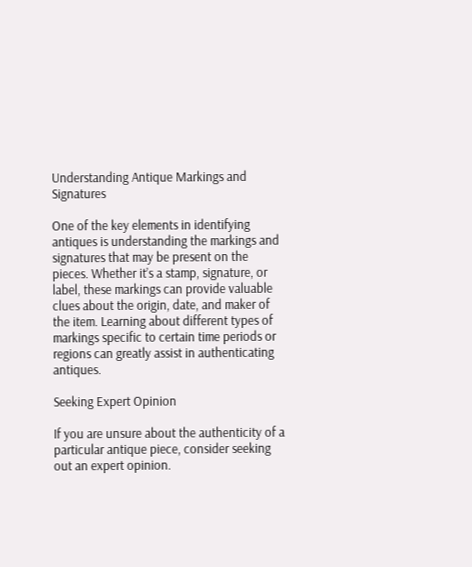Understanding Antique Markings and Signatures

One of the key elements in identifying antiques is understanding the markings and signatures that may be present on the pieces. Whether it’s a stamp, signature, or label, these markings can provide valuable clues about the origin, date, and maker of the item. Learning about different types of markings specific to certain time periods or regions can greatly assist in authenticating antiques.

Seeking Expert Opinion

If you are unsure about the authenticity of a particular antique piece, consider seeking out an expert opinion.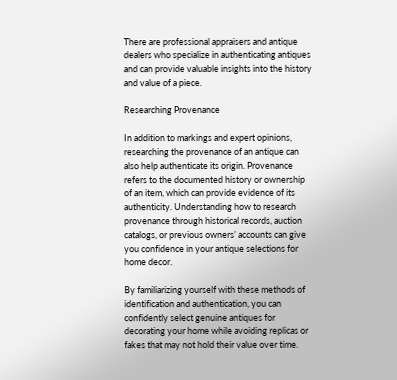There are professional appraisers and antique dealers who specialize in authenticating antiques and can provide valuable insights into the history and value of a piece.

Researching Provenance

In addition to markings and expert opinions, researching the provenance of an antique can also help authenticate its origin. Provenance refers to the documented history or ownership of an item, which can provide evidence of its authenticity. Understanding how to research provenance through historical records, auction catalogs, or previous owners’ accounts can give you confidence in your antique selections for home decor.

By familiarizing yourself with these methods of identification and authentication, you can confidently select genuine antiques for decorating your home while avoiding replicas or fakes that may not hold their value over time.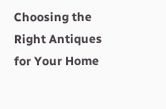Choosing the Right Antiques for Your Home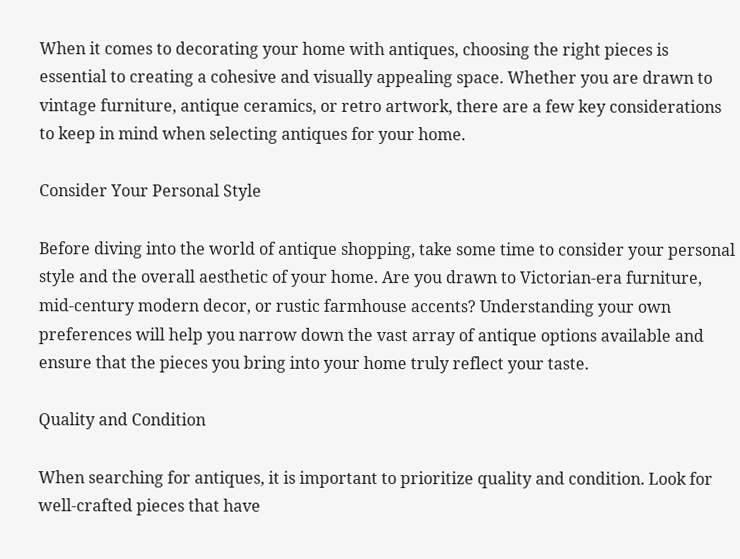When it comes to decorating your home with antiques, choosing the right pieces is essential to creating a cohesive and visually appealing space. Whether you are drawn to vintage furniture, antique ceramics, or retro artwork, there are a few key considerations to keep in mind when selecting antiques for your home.

Consider Your Personal Style

Before diving into the world of antique shopping, take some time to consider your personal style and the overall aesthetic of your home. Are you drawn to Victorian-era furniture, mid-century modern decor, or rustic farmhouse accents? Understanding your own preferences will help you narrow down the vast array of antique options available and ensure that the pieces you bring into your home truly reflect your taste.

Quality and Condition

When searching for antiques, it is important to prioritize quality and condition. Look for well-crafted pieces that have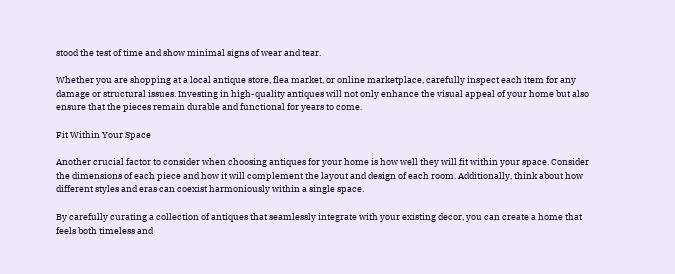stood the test of time and show minimal signs of wear and tear.

Whether you are shopping at a local antique store, flea market, or online marketplace, carefully inspect each item for any damage or structural issues. Investing in high-quality antiques will not only enhance the visual appeal of your home but also ensure that the pieces remain durable and functional for years to come.

Fit Within Your Space

Another crucial factor to consider when choosing antiques for your home is how well they will fit within your space. Consider the dimensions of each piece and how it will complement the layout and design of each room. Additionally, think about how different styles and eras can coexist harmoniously within a single space.

By carefully curating a collection of antiques that seamlessly integrate with your existing decor, you can create a home that feels both timeless and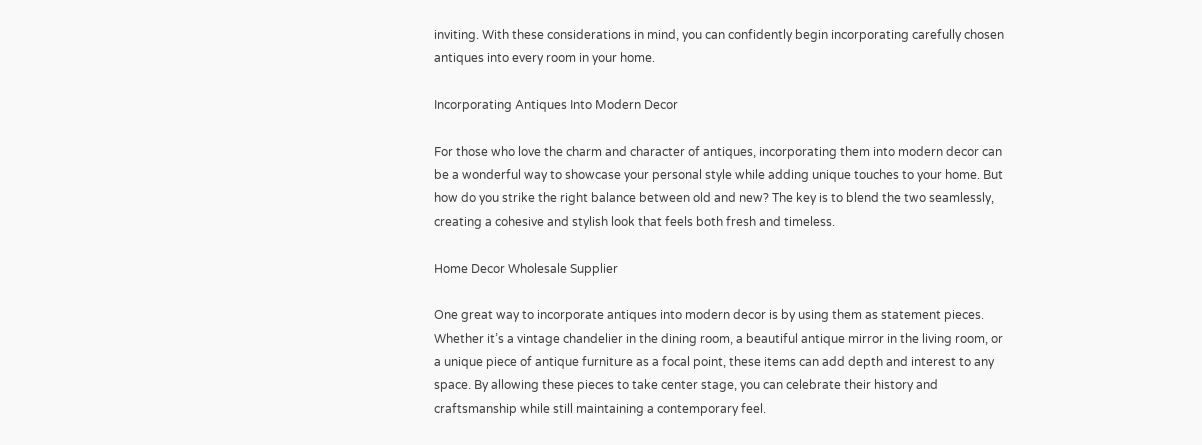inviting. With these considerations in mind, you can confidently begin incorporating carefully chosen antiques into every room in your home.

Incorporating Antiques Into Modern Decor

For those who love the charm and character of antiques, incorporating them into modern decor can be a wonderful way to showcase your personal style while adding unique touches to your home. But how do you strike the right balance between old and new? The key is to blend the two seamlessly, creating a cohesive and stylish look that feels both fresh and timeless.

Home Decor Wholesale Supplier

One great way to incorporate antiques into modern decor is by using them as statement pieces. Whether it’s a vintage chandelier in the dining room, a beautiful antique mirror in the living room, or a unique piece of antique furniture as a focal point, these items can add depth and interest to any space. By allowing these pieces to take center stage, you can celebrate their history and craftsmanship while still maintaining a contemporary feel.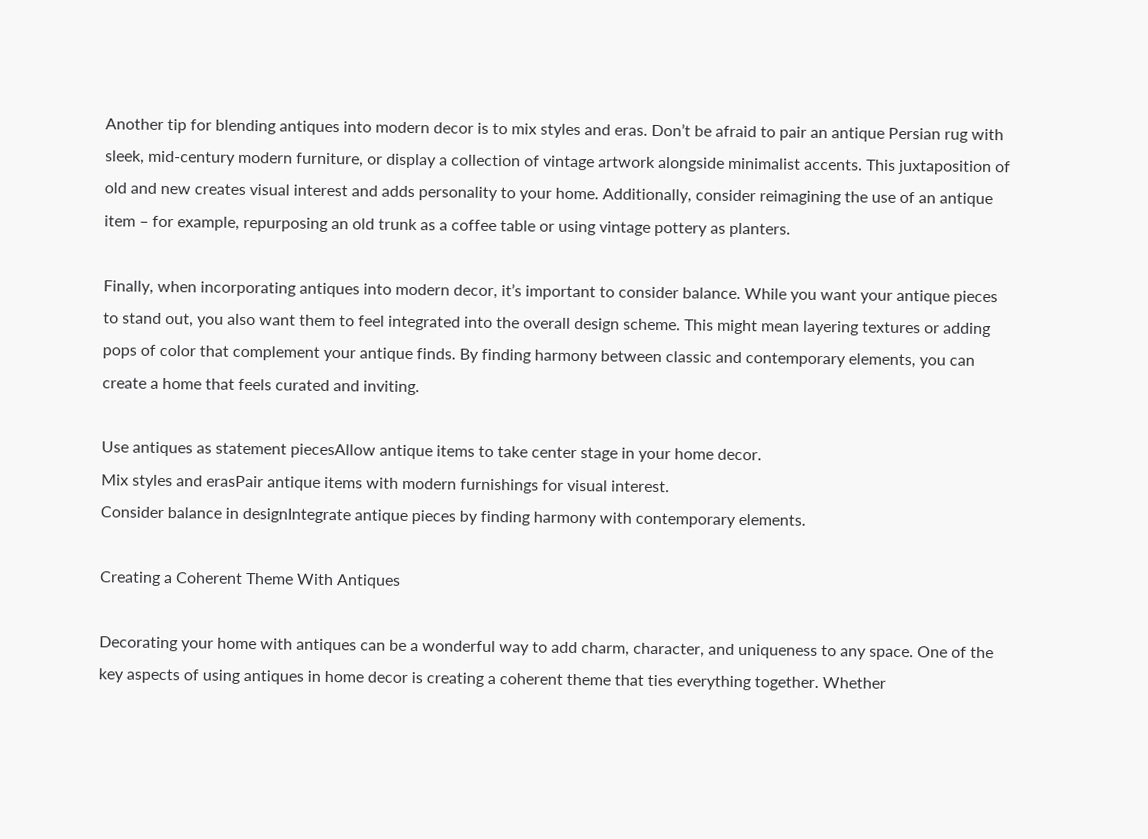Another tip for blending antiques into modern decor is to mix styles and eras. Don’t be afraid to pair an antique Persian rug with sleek, mid-century modern furniture, or display a collection of vintage artwork alongside minimalist accents. This juxtaposition of old and new creates visual interest and adds personality to your home. Additionally, consider reimagining the use of an antique item – for example, repurposing an old trunk as a coffee table or using vintage pottery as planters.

Finally, when incorporating antiques into modern decor, it’s important to consider balance. While you want your antique pieces to stand out, you also want them to feel integrated into the overall design scheme. This might mean layering textures or adding pops of color that complement your antique finds. By finding harmony between classic and contemporary elements, you can create a home that feels curated and inviting.

Use antiques as statement piecesAllow antique items to take center stage in your home decor.
Mix styles and erasPair antique items with modern furnishings for visual interest.
Consider balance in designIntegrate antique pieces by finding harmony with contemporary elements.

Creating a Coherent Theme With Antiques

Decorating your home with antiques can be a wonderful way to add charm, character, and uniqueness to any space. One of the key aspects of using antiques in home decor is creating a coherent theme that ties everything together. Whether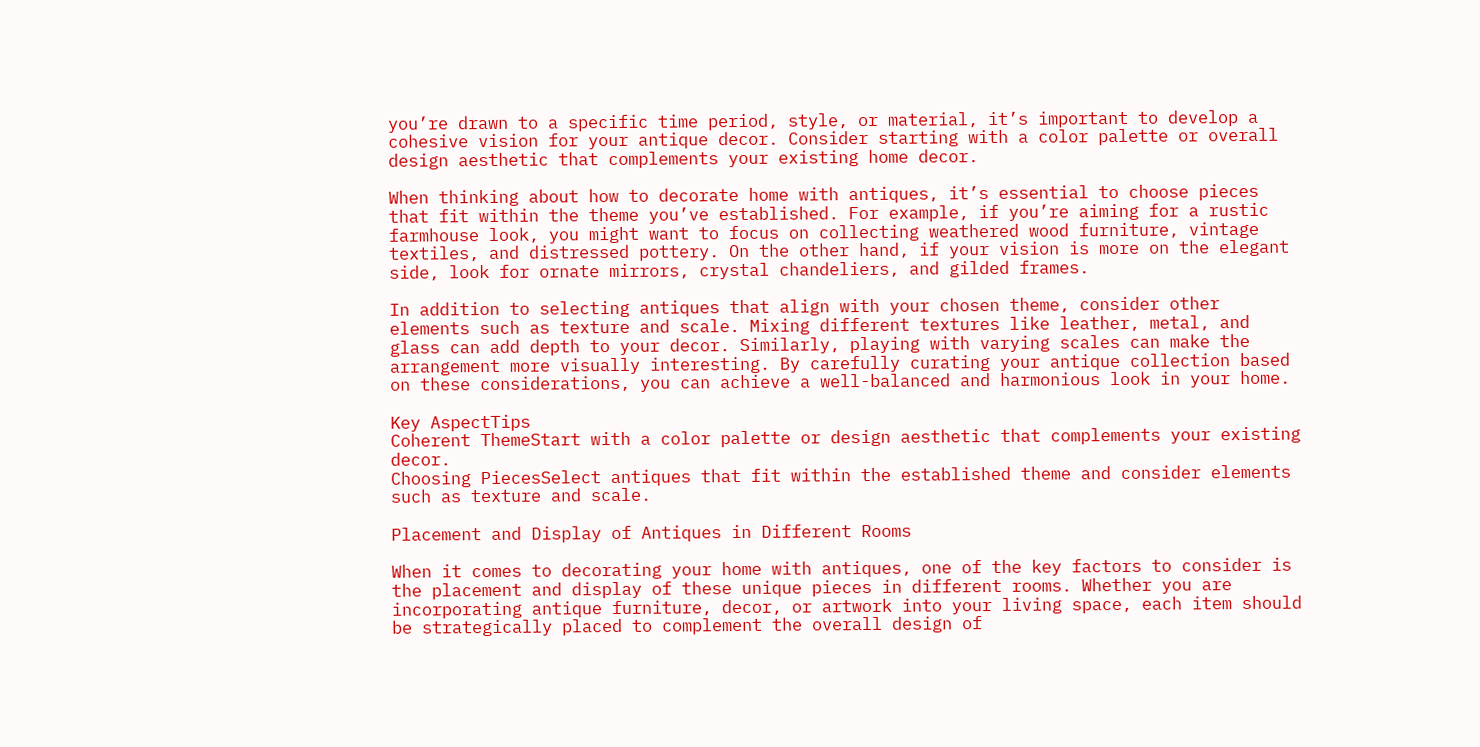you’re drawn to a specific time period, style, or material, it’s important to develop a cohesive vision for your antique decor. Consider starting with a color palette or overall design aesthetic that complements your existing home decor.

When thinking about how to decorate home with antiques, it’s essential to choose pieces that fit within the theme you’ve established. For example, if you’re aiming for a rustic farmhouse look, you might want to focus on collecting weathered wood furniture, vintage textiles, and distressed pottery. On the other hand, if your vision is more on the elegant side, look for ornate mirrors, crystal chandeliers, and gilded frames.

In addition to selecting antiques that align with your chosen theme, consider other elements such as texture and scale. Mixing different textures like leather, metal, and glass can add depth to your decor. Similarly, playing with varying scales can make the arrangement more visually interesting. By carefully curating your antique collection based on these considerations, you can achieve a well-balanced and harmonious look in your home.

Key AspectTips
Coherent ThemeStart with a color palette or design aesthetic that complements your existing decor.
Choosing PiecesSelect antiques that fit within the established theme and consider elements such as texture and scale.

Placement and Display of Antiques in Different Rooms

When it comes to decorating your home with antiques, one of the key factors to consider is the placement and display of these unique pieces in different rooms. Whether you are incorporating antique furniture, decor, or artwork into your living space, each item should be strategically placed to complement the overall design of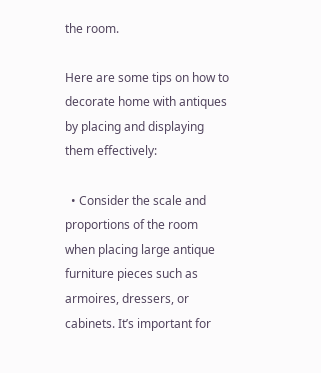the room.

Here are some tips on how to decorate home with antiques by placing and displaying them effectively:

  • Consider the scale and proportions of the room when placing large antique furniture pieces such as armoires, dressers, or cabinets. It’s important for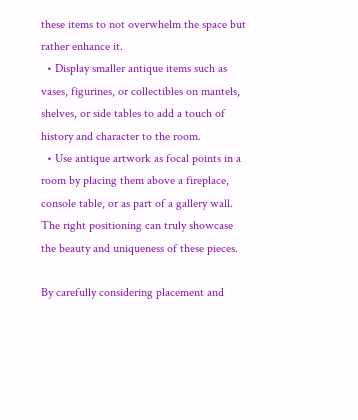these items to not overwhelm the space but rather enhance it.
  • Display smaller antique items such as vases, figurines, or collectibles on mantels, shelves, or side tables to add a touch of history and character to the room.
  • Use antique artwork as focal points in a room by placing them above a fireplace, console table, or as part of a gallery wall. The right positioning can truly showcase the beauty and uniqueness of these pieces.

By carefully considering placement and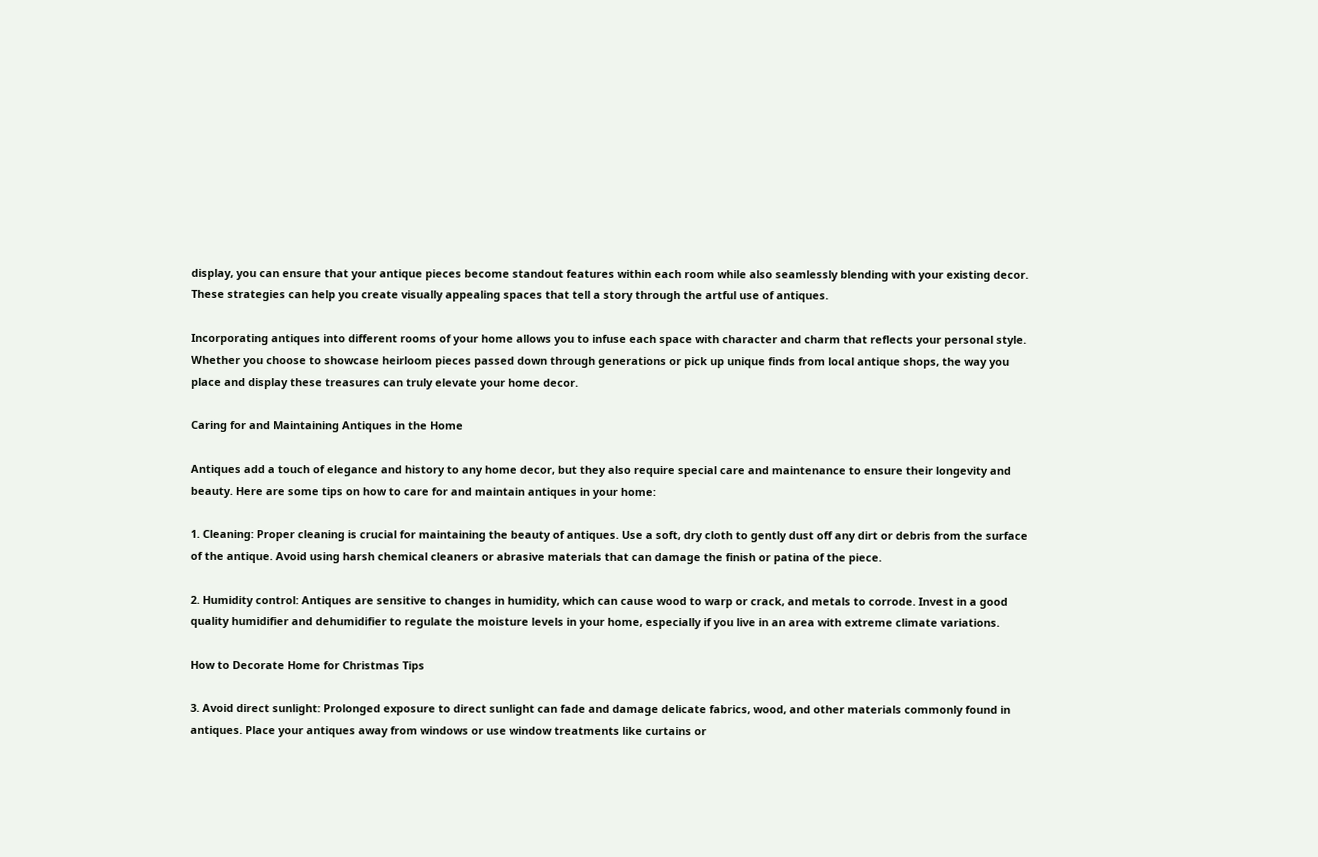display, you can ensure that your antique pieces become standout features within each room while also seamlessly blending with your existing decor. These strategies can help you create visually appealing spaces that tell a story through the artful use of antiques.

Incorporating antiques into different rooms of your home allows you to infuse each space with character and charm that reflects your personal style. Whether you choose to showcase heirloom pieces passed down through generations or pick up unique finds from local antique shops, the way you place and display these treasures can truly elevate your home decor.

Caring for and Maintaining Antiques in the Home

Antiques add a touch of elegance and history to any home decor, but they also require special care and maintenance to ensure their longevity and beauty. Here are some tips on how to care for and maintain antiques in your home:

1. Cleaning: Proper cleaning is crucial for maintaining the beauty of antiques. Use a soft, dry cloth to gently dust off any dirt or debris from the surface of the antique. Avoid using harsh chemical cleaners or abrasive materials that can damage the finish or patina of the piece.

2. Humidity control: Antiques are sensitive to changes in humidity, which can cause wood to warp or crack, and metals to corrode. Invest in a good quality humidifier and dehumidifier to regulate the moisture levels in your home, especially if you live in an area with extreme climate variations.

How to Decorate Home for Christmas Tips

3. Avoid direct sunlight: Prolonged exposure to direct sunlight can fade and damage delicate fabrics, wood, and other materials commonly found in antiques. Place your antiques away from windows or use window treatments like curtains or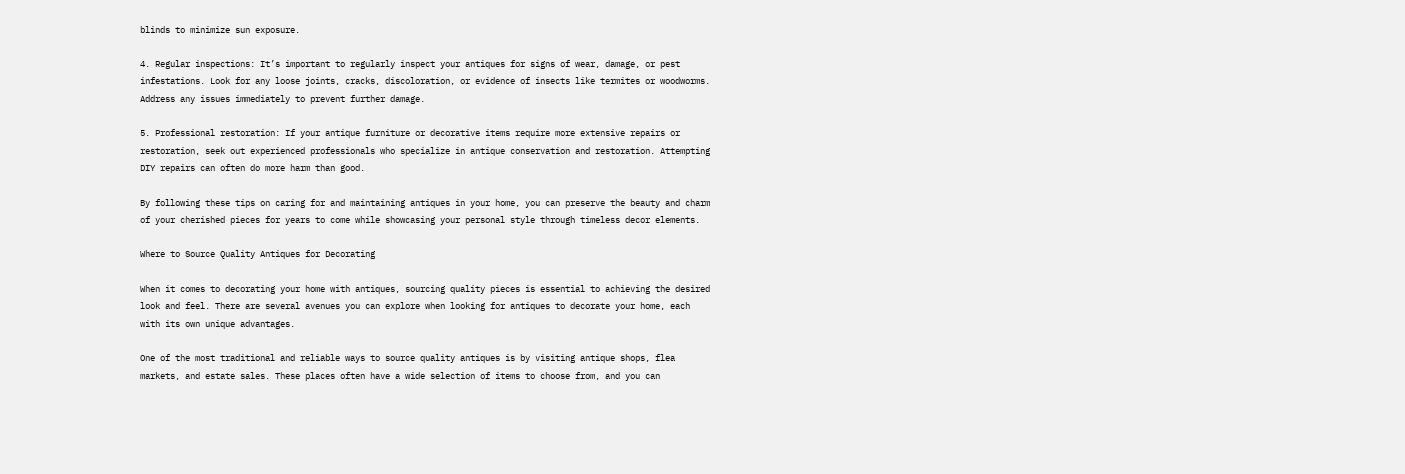blinds to minimize sun exposure.

4. Regular inspections: It’s important to regularly inspect your antiques for signs of wear, damage, or pest infestations. Look for any loose joints, cracks, discoloration, or evidence of insects like termites or woodworms. Address any issues immediately to prevent further damage.

5. Professional restoration: If your antique furniture or decorative items require more extensive repairs or restoration, seek out experienced professionals who specialize in antique conservation and restoration. Attempting DIY repairs can often do more harm than good.

By following these tips on caring for and maintaining antiques in your home, you can preserve the beauty and charm of your cherished pieces for years to come while showcasing your personal style through timeless decor elements.

Where to Source Quality Antiques for Decorating

When it comes to decorating your home with antiques, sourcing quality pieces is essential to achieving the desired look and feel. There are several avenues you can explore when looking for antiques to decorate your home, each with its own unique advantages.

One of the most traditional and reliable ways to source quality antiques is by visiting antique shops, flea markets, and estate sales. These places often have a wide selection of items to choose from, and you can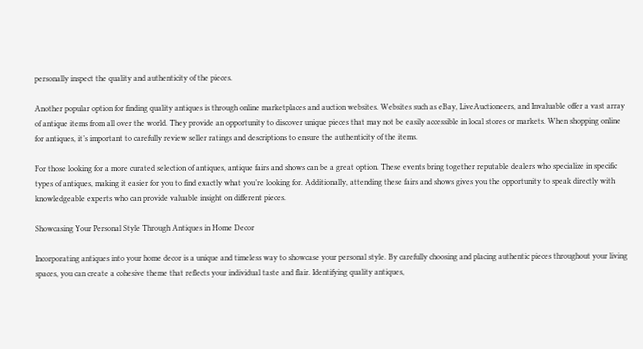personally inspect the quality and authenticity of the pieces.

Another popular option for finding quality antiques is through online marketplaces and auction websites. Websites such as eBay, LiveAuctioneers, and Invaluable offer a vast array of antique items from all over the world. They provide an opportunity to discover unique pieces that may not be easily accessible in local stores or markets. When shopping online for antiques, it’s important to carefully review seller ratings and descriptions to ensure the authenticity of the items.

For those looking for a more curated selection of antiques, antique fairs and shows can be a great option. These events bring together reputable dealers who specialize in specific types of antiques, making it easier for you to find exactly what you’re looking for. Additionally, attending these fairs and shows gives you the opportunity to speak directly with knowledgeable experts who can provide valuable insight on different pieces.

Showcasing Your Personal Style Through Antiques in Home Decor

Incorporating antiques into your home decor is a unique and timeless way to showcase your personal style. By carefully choosing and placing authentic pieces throughout your living spaces, you can create a cohesive theme that reflects your individual taste and flair. Identifying quality antiques,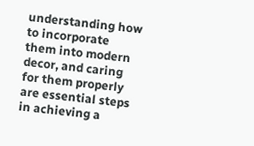understanding how to incorporate them into modern decor, and caring for them properly are essential steps in achieving a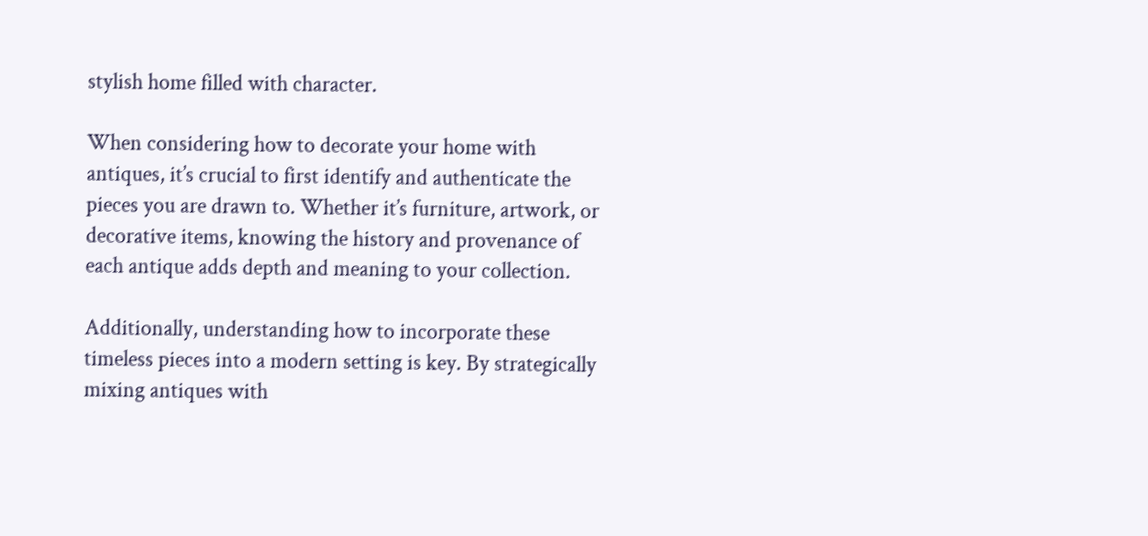stylish home filled with character.

When considering how to decorate your home with antiques, it’s crucial to first identify and authenticate the pieces you are drawn to. Whether it’s furniture, artwork, or decorative items, knowing the history and provenance of each antique adds depth and meaning to your collection.

Additionally, understanding how to incorporate these timeless pieces into a modern setting is key. By strategically mixing antiques with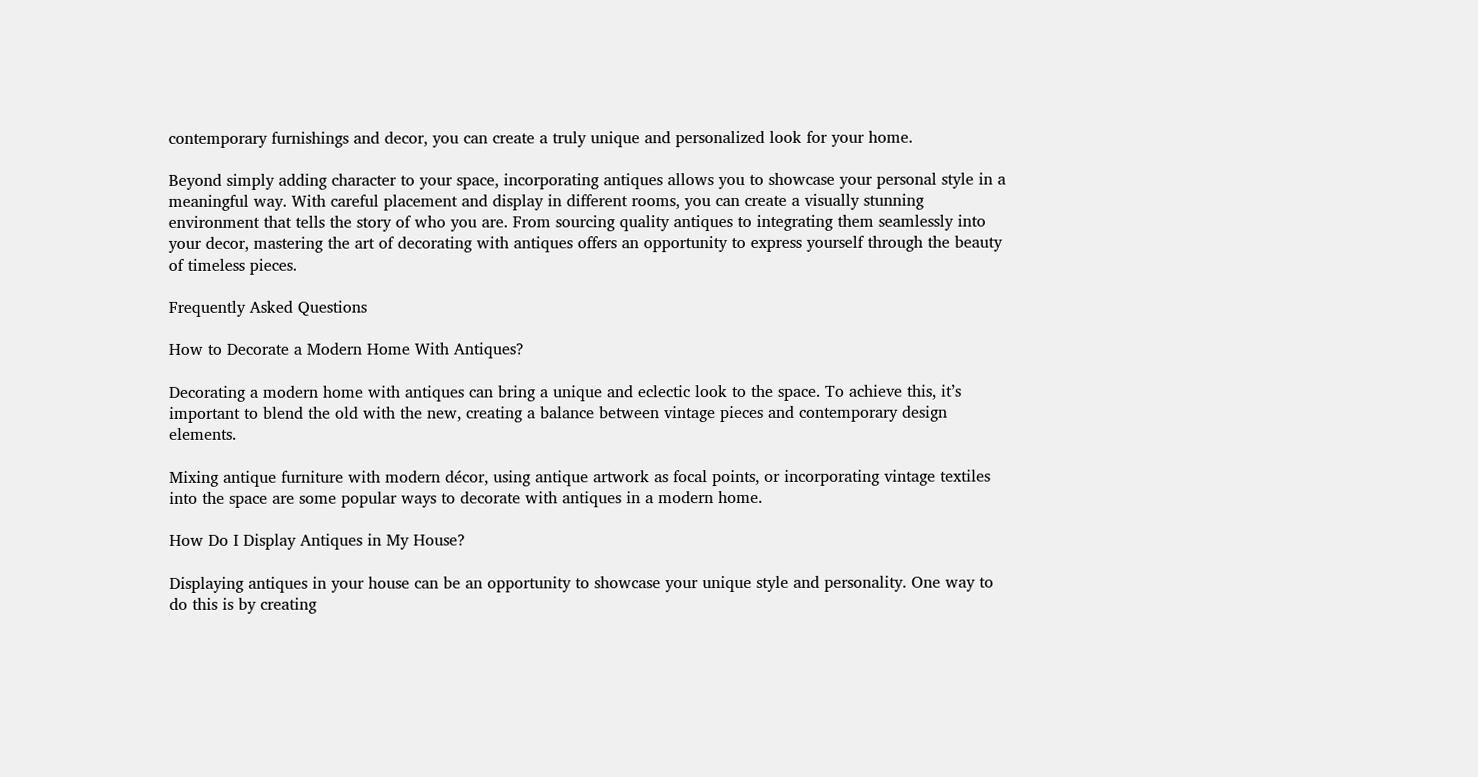contemporary furnishings and decor, you can create a truly unique and personalized look for your home.

Beyond simply adding character to your space, incorporating antiques allows you to showcase your personal style in a meaningful way. With careful placement and display in different rooms, you can create a visually stunning environment that tells the story of who you are. From sourcing quality antiques to integrating them seamlessly into your decor, mastering the art of decorating with antiques offers an opportunity to express yourself through the beauty of timeless pieces.

Frequently Asked Questions

How to Decorate a Modern Home With Antiques?

Decorating a modern home with antiques can bring a unique and eclectic look to the space. To achieve this, it’s important to blend the old with the new, creating a balance between vintage pieces and contemporary design elements.

Mixing antique furniture with modern décor, using antique artwork as focal points, or incorporating vintage textiles into the space are some popular ways to decorate with antiques in a modern home.

How Do I Display Antiques in My House?

Displaying antiques in your house can be an opportunity to showcase your unique style and personality. One way to do this is by creating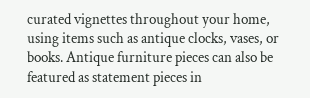curated vignettes throughout your home, using items such as antique clocks, vases, or books. Antique furniture pieces can also be featured as statement pieces in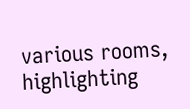various rooms, highlighting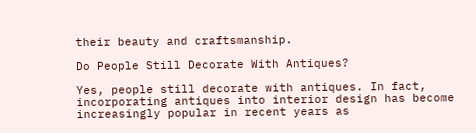their beauty and craftsmanship.

Do People Still Decorate With Antiques?

Yes, people still decorate with antiques. In fact, incorporating antiques into interior design has become increasingly popular in recent years as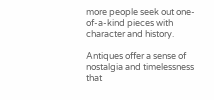more people seek out one-of-a-kind pieces with character and history.

Antiques offer a sense of nostalgia and timelessness that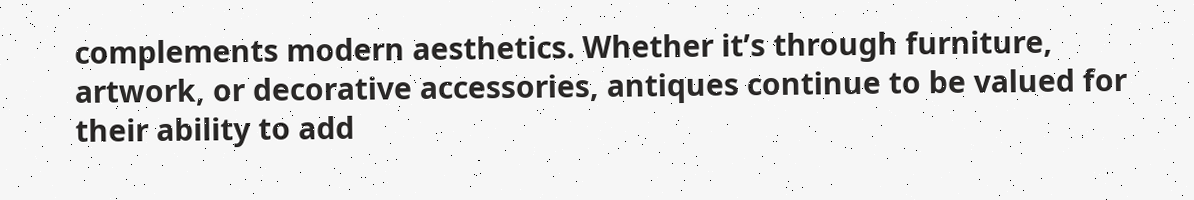complements modern aesthetics. Whether it’s through furniture, artwork, or decorative accessories, antiques continue to be valued for their ability to add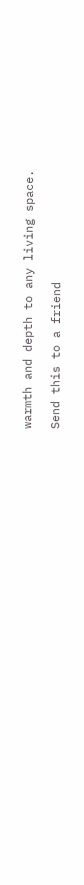warmth and depth to any living space.

Send this to a friend